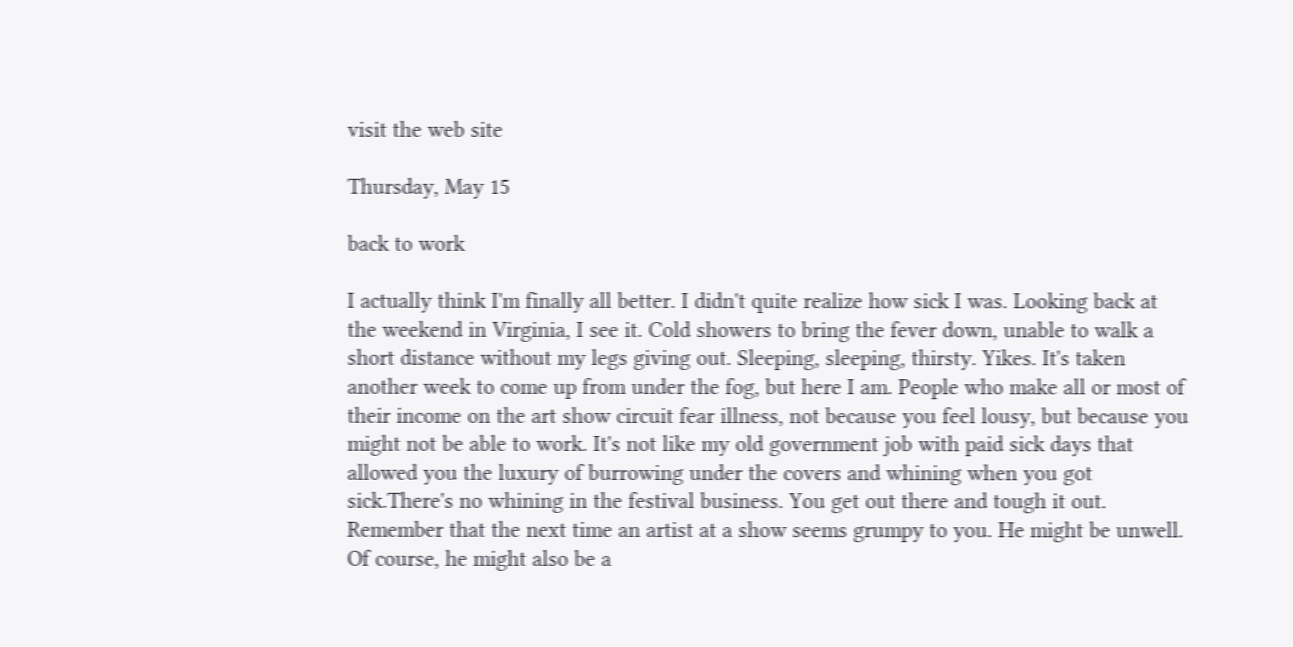visit the web site

Thursday, May 15

back to work

I actually think I'm finally all better. I didn't quite realize how sick I was. Looking back at the weekend in Virginia, I see it. Cold showers to bring the fever down, unable to walk a short distance without my legs giving out. Sleeping, sleeping, thirsty. Yikes. It's taken another week to come up from under the fog, but here I am. People who make all or most of their income on the art show circuit fear illness, not because you feel lousy, but because you might not be able to work. It's not like my old government job with paid sick days that allowed you the luxury of burrowing under the covers and whining when you got sick.There's no whining in the festival business. You get out there and tough it out. Remember that the next time an artist at a show seems grumpy to you. He might be unwell. Of course, he might also be a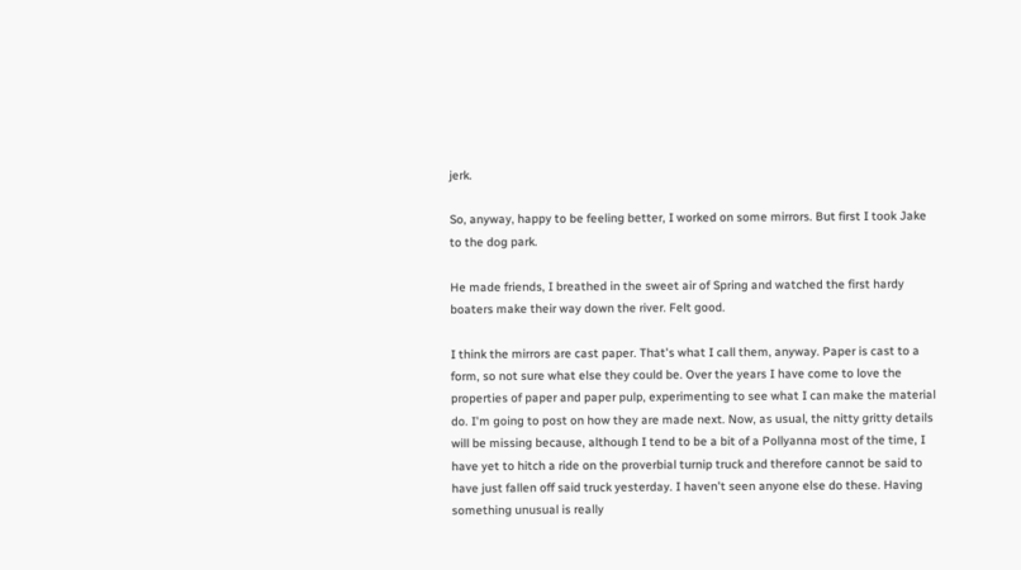jerk.

So, anyway, happy to be feeling better, I worked on some mirrors. But first I took Jake to the dog park.

He made friends, I breathed in the sweet air of Spring and watched the first hardy boaters make their way down the river. Felt good.

I think the mirrors are cast paper. That's what I call them, anyway. Paper is cast to a form, so not sure what else they could be. Over the years I have come to love the properties of paper and paper pulp, experimenting to see what I can make the material do. I'm going to post on how they are made next. Now, as usual, the nitty gritty details will be missing because, although I tend to be a bit of a Pollyanna most of the time, I have yet to hitch a ride on the proverbial turnip truck and therefore cannot be said to have just fallen off said truck yesterday. I haven't seen anyone else do these. Having something unusual is really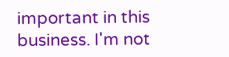important in this business. I'm not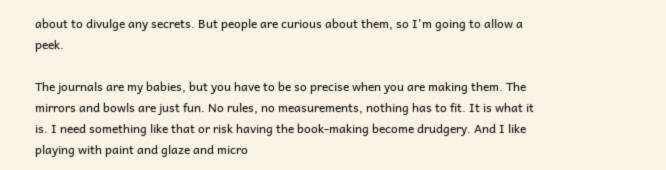about to divulge any secrets. But people are curious about them, so I'm going to allow a peek.

The journals are my babies, but you have to be so precise when you are making them. The mirrors and bowls are just fun. No rules, no measurements, nothing has to fit. It is what it is. I need something like that or risk having the book-making become drudgery. And I like playing with paint and glaze and micro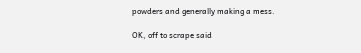powders and generally making a mess.

OK, off to scrape said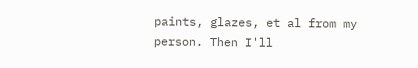paints, glazes, et al from my person. Then I'll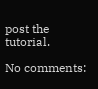post the tutorial.

No comments: